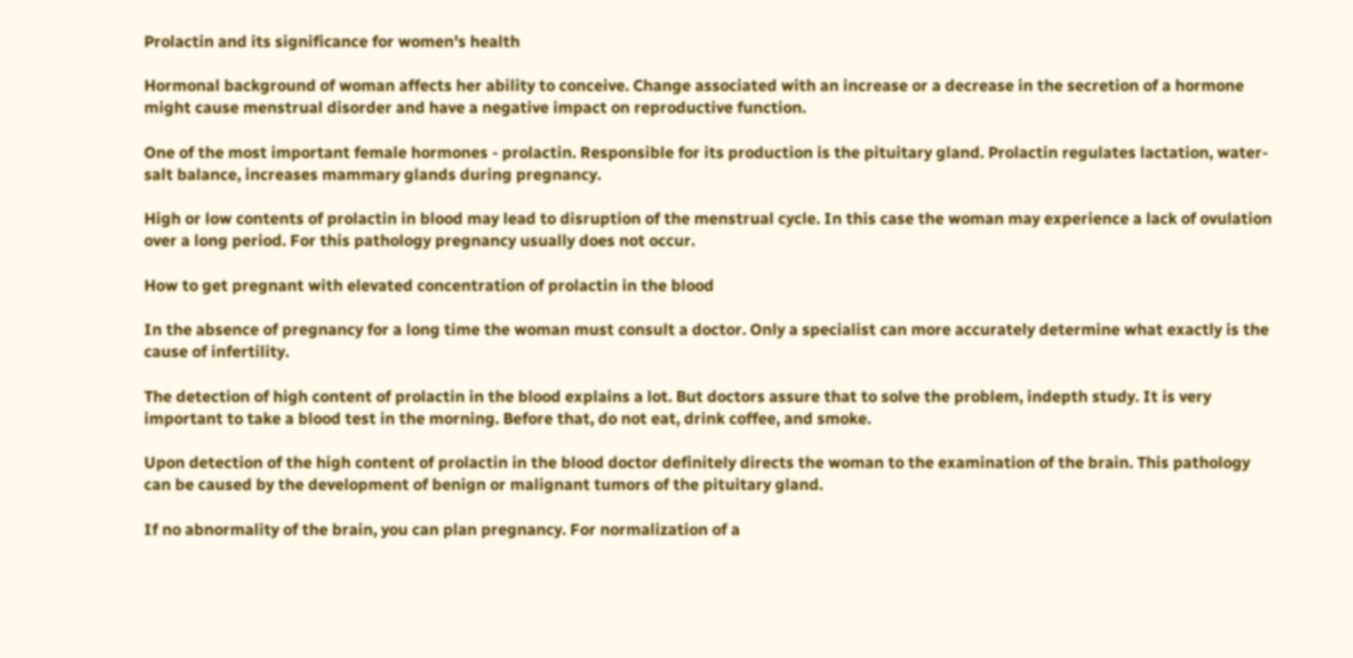Prolactin and its significance for women's health

Hormonal background of woman affects her ability to conceive. Change associated with an increase or a decrease in the secretion of a hormone might cause menstrual disorder and have a negative impact on reproductive function.

One of the most important female hormones - prolactin. Responsible for its production is the pituitary gland. Prolactin regulates lactation, water-salt balance, increases mammary glands during pregnancy.

High or low contents of prolactin in blood may lead to disruption of the menstrual cycle. In this case the woman may experience a lack of ovulation over a long period. For this pathology pregnancy usually does not occur.

How to get pregnant with elevated concentration of prolactin in the blood

In the absence of pregnancy for a long time the woman must consult a doctor. Only a specialist can more accurately determine what exactly is the cause of infertility.

The detection of high content of prolactin in the blood explains a lot. But doctors assure that to solve the problem, indepth study. It is very important to take a blood test in the morning. Before that, do not eat, drink coffee, and smoke.

Upon detection of the high content of prolactin in the blood doctor definitely directs the woman to the examination of the brain. This pathology can be caused by the development of benign or malignant tumors of the pituitary gland.

If no abnormality of the brain, you can plan pregnancy. For normalization of a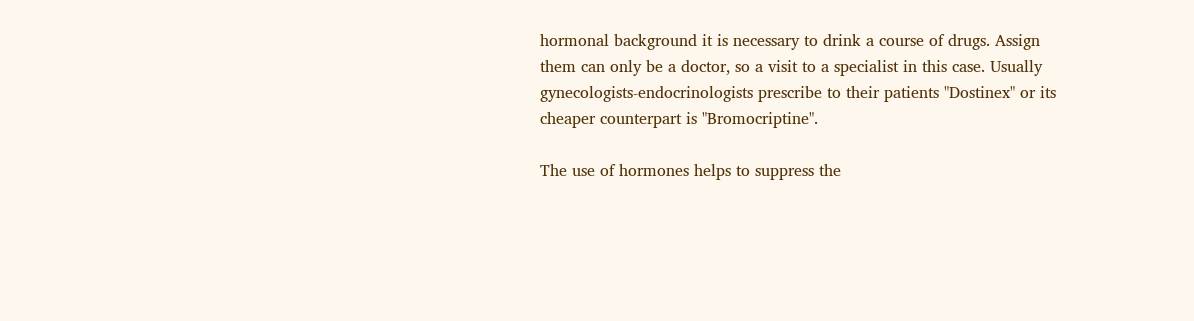hormonal background it is necessary to drink a course of drugs. Assign them can only be a doctor, so a visit to a specialist in this case. Usually gynecologists-endocrinologists prescribe to their patients "Dostinex" or its cheaper counterpart is "Bromocriptine".

The use of hormones helps to suppress the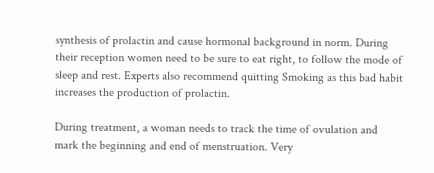synthesis of prolactin and cause hormonal background in norm. During their reception women need to be sure to eat right, to follow the mode of sleep and rest. Experts also recommend quitting Smoking as this bad habit increases the production of prolactin.

During treatment, a woman needs to track the time of ovulation and mark the beginning and end of menstruation. Very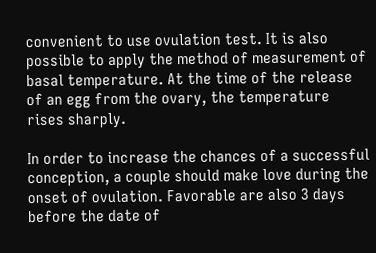convenient to use ovulation test. It is also possible to apply the method of measurement of basal temperature. At the time of the release of an egg from the ovary, the temperature rises sharply.

In order to increase the chances of a successful conception, a couple should make love during the onset of ovulation. Favorable are also 3 days before the date of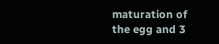maturation of the egg and 3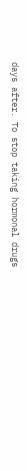days after. To stop taking hormonal drugs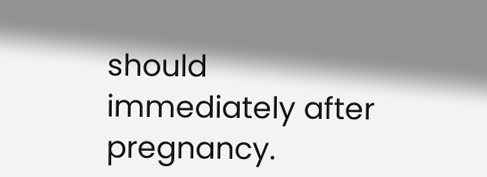should immediately after pregnancy.